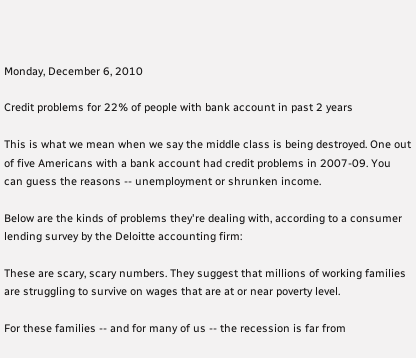Monday, December 6, 2010

Credit problems for 22% of people with bank account in past 2 years

This is what we mean when we say the middle class is being destroyed. One out of five Americans with a bank account had credit problems in 2007-09. You can guess the reasons -- unemployment or shrunken income.

Below are the kinds of problems they're dealing with, according to a consumer lending survey by the Deloitte accounting firm:

These are scary, scary numbers. They suggest that millions of working families are struggling to survive on wages that are at or near poverty level.

For these families -- and for many of us -- the recession is far from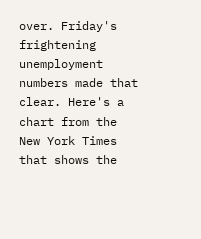over. Friday's frightening unemployment numbers made that clear. Here's a chart from the New York Times that shows the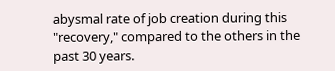abysmal rate of job creation during this "recovery," compared to the others in the past 30 years.